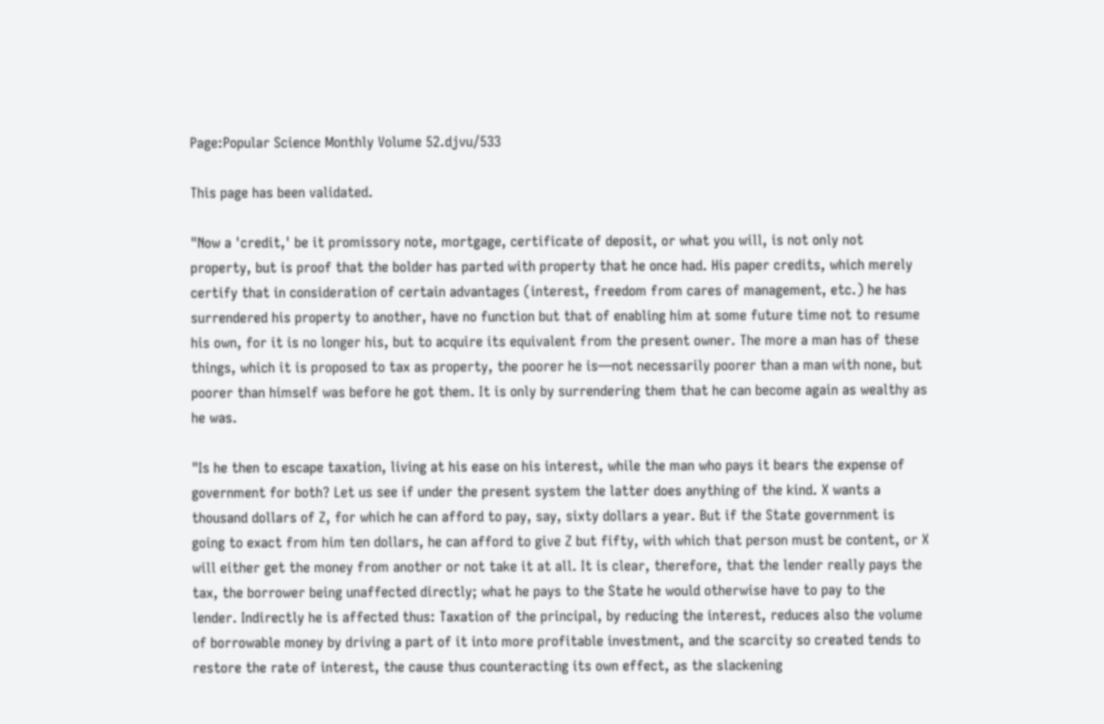Page:Popular Science Monthly Volume 52.djvu/533

This page has been validated.

"Now a 'credit,' be it promissory note, mortgage, certificate of deposit, or what you will, is not only not property, but is proof that the bolder has parted with property that he once had. His paper credits, which merely certify that in consideration of certain advantages (interest, freedom from cares of management, etc.) he has surrendered his property to another, have no function but that of enabling him at some future time not to resume his own, for it is no longer his, but to acquire its equivalent from the present owner. The more a man has of these things, which it is proposed to tax as property, the poorer he is—not necessarily poorer than a man with none, but poorer than himself was before he got them. It is only by surrendering them that he can become again as wealthy as he was.

"Is he then to escape taxation, living at his ease on his interest, while the man who pays it bears the expense of government for both? Let us see if under the present system the latter does anything of the kind. X wants a thousand dollars of Z, for which he can afford to pay, say, sixty dollars a year. But if the State government is going to exact from him ten dollars, he can afford to give Z but fifty, with which that person must be content, or X will either get the money from another or not take it at all. It is clear, therefore, that the lender really pays the tax, the borrower being unaffected directly; what he pays to the State he would otherwise have to pay to the lender. Indirectly he is affected thus: Taxation of the principal, by reducing the interest, reduces also the volume of borrowable money by driving a part of it into more profitable investment, and the scarcity so created tends to restore the rate of interest, the cause thus counteracting its own effect, as the slackening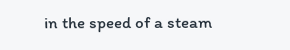in the speed of a steam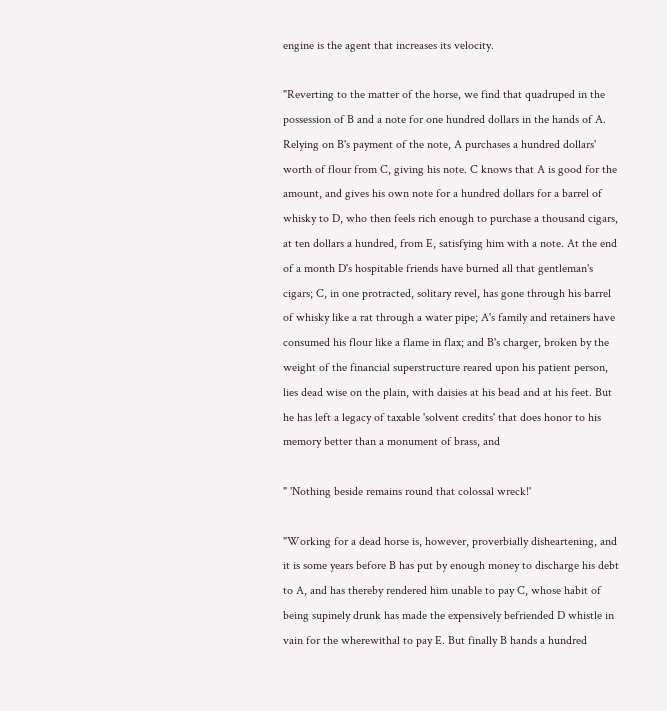engine is the agent that increases its velocity.

"Reverting to the matter of the horse, we find that quadruped in the possession of B and a note for one hundred dollars in the hands of A. Relying on B's payment of the note, A purchases a hundred dollars' worth of flour from C, giving his note. C knows that A is good for the amount, and gives his own note for a hundred dollars for a barrel of whisky to D, who then feels rich enough to purchase a thousand cigars, at ten dollars a hundred, from E, satisfying him with a note. At the end of a month D's hospitable friends have burned all that gentleman's cigars; C, in one protracted, solitary revel, has gone through his barrel of whisky like a rat through a water pipe; A's family and retainers have consumed his flour like a flame in flax; and B's charger, broken by the weight of the financial superstructure reared upon his patient person, lies dead wise on the plain, with daisies at his bead and at his feet. But he has left a legacy of taxable 'solvent credits' that does honor to his memory better than a monument of brass, and

" 'Nothing beside remains round that colossal wreck!'

"Working for a dead horse is, however, proverbially disheartening, and it is some years before B has put by enough money to discharge his debt to A, and has thereby rendered him unable to pay C, whose habit of being supinely drunk has made the expensively befriended D whistle in vain for the wherewithal to pay E. But finally B hands a hundred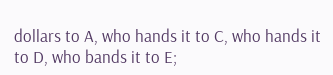dollars to A, who hands it to C, who hands it to D, who bands it to E;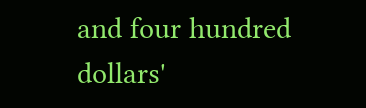and four hundred dollars'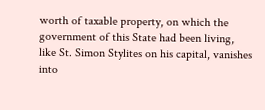worth of taxable property, on which the government of this State had been living, like St. Simon Stylites on his capital, vanishes into